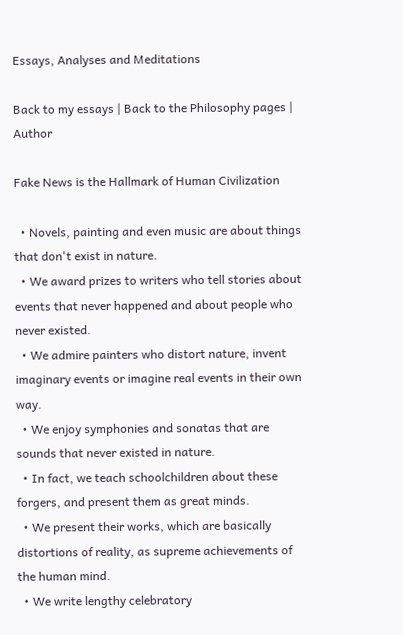Essays, Analyses and Meditations

Back to my essays | Back to the Philosophy pages | Author

Fake News is the Hallmark of Human Civilization

  • Novels, painting and even music are about things that don't exist in nature.
  • We award prizes to writers who tell stories about events that never happened and about people who never existed.
  • We admire painters who distort nature, invent imaginary events or imagine real events in their own way.
  • We enjoy symphonies and sonatas that are sounds that never existed in nature.
  • In fact, we teach schoolchildren about these forgers, and present them as great minds.
  • We present their works, which are basically distortions of reality, as supreme achievements of the human mind.
  • We write lengthy celebratory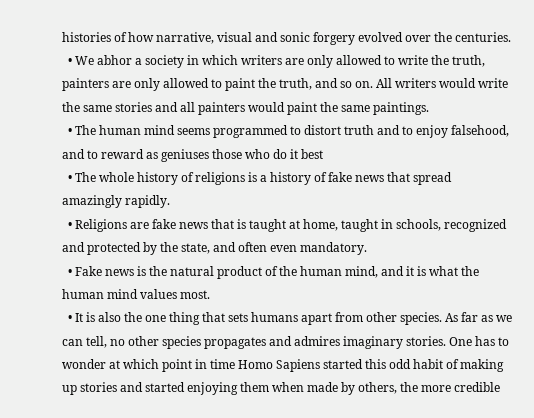histories of how narrative, visual and sonic forgery evolved over the centuries.
  • We abhor a society in which writers are only allowed to write the truth, painters are only allowed to paint the truth, and so on. All writers would write the same stories and all painters would paint the same paintings.
  • The human mind seems programmed to distort truth and to enjoy falsehood, and to reward as geniuses those who do it best
  • The whole history of religions is a history of fake news that spread amazingly rapidly.
  • Religions are fake news that is taught at home, taught in schools, recognized and protected by the state, and often even mandatory.
  • Fake news is the natural product of the human mind, and it is what the human mind values most.
  • It is also the one thing that sets humans apart from other species. As far as we can tell, no other species propagates and admires imaginary stories. One has to wonder at which point in time Homo Sapiens started this odd habit of making up stories and started enjoying them when made by others, the more credible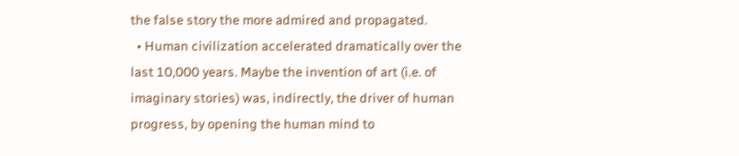the false story the more admired and propagated.
  • Human civilization accelerated dramatically over the last 10,000 years. Maybe the invention of art (i.e. of imaginary stories) was, indirectly, the driver of human progress, by opening the human mind to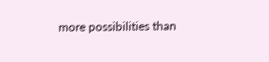more possibilities than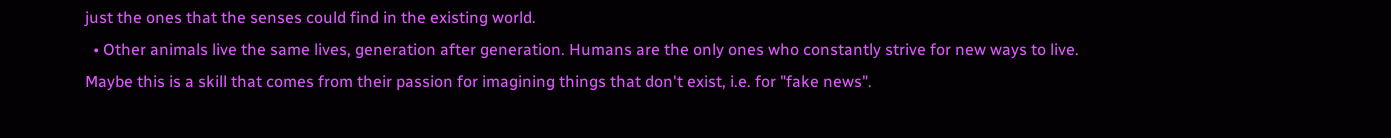just the ones that the senses could find in the existing world.
  • Other animals live the same lives, generation after generation. Humans are the only ones who constantly strive for new ways to live. Maybe this is a skill that comes from their passion for imagining things that don't exist, i.e. for "fake news".